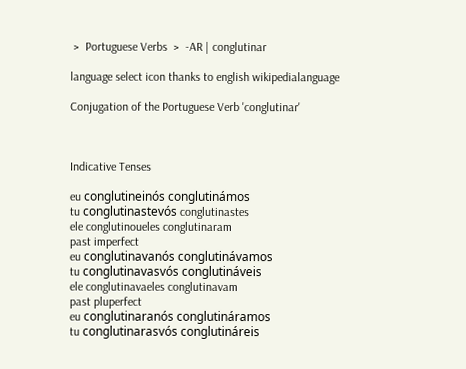﹥ Portuguese Verbs ﹥ -AR | conglutinar

language select icon thanks to english wikipedialanguage

Conjugation of the Portuguese Verb 'conglutinar'



Indicative Tenses

eu conglutineinós conglutinámos
tu conglutinastevós conglutinastes
ele conglutinoueles conglutinaram
past imperfect
eu conglutinavanós conglutinávamos
tu conglutinavasvós conglutináveis
ele conglutinavaeles conglutinavam
past pluperfect
eu conglutinaranós conglutináramos
tu conglutinarasvós conglutináreis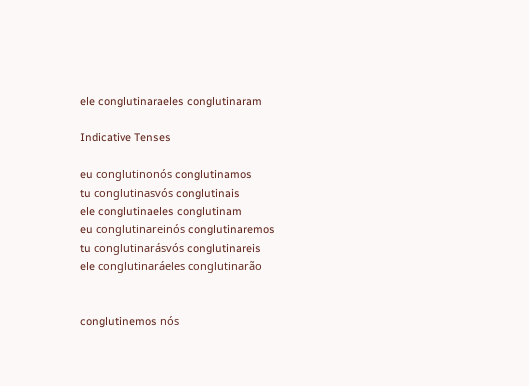ele conglutinaraeles conglutinaram

Indicative Tenses

eu conglutinonós conglutinamos
tu conglutinasvós conglutinais
ele conglutinaeles conglutinam
eu conglutinareinós conglutinaremos
tu conglutinarásvós conglutinareis
ele conglutinaráeles conglutinarão


conglutinemos nós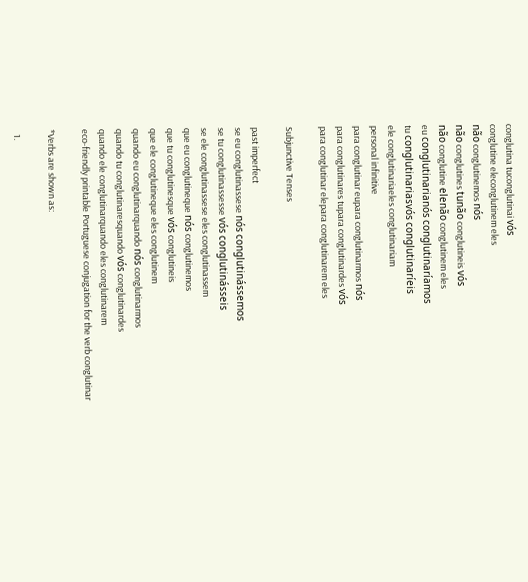conglutina tuconglutinai vós
conglutine eleconglutinem eles
não conglutinemos nós
não conglutines tunão conglutineis vós
não conglutine elenão conglutinem eles
eu conglutinarianós conglutinaríamos
tu conglutinariasvós conglutinaríeis
ele conglutinariaeles conglutinariam
personal infinitive
para conglutinar eupara conglutinarmos nós
para conglutinares tupara conglutinardes vós
para conglutinar elepara conglutinarem eles

Subjunctive Tenses

past imperfect
se eu conglutinassese nós conglutinássemos
se tu conglutinassesse vós conglutinásseis
se ele conglutinassese eles conglutinassem
que eu conglutineque nós conglutinemos
que tu conglutinesque vós conglutineis
que ele conglutineque eles conglutinem
quando eu conglutinarquando nós conglutinarmos
quando tu conglutinaresquando vós conglutinardes
quando ele conglutinarquando eles conglutinarem
eco-friendly printable Portuguese conjugation for the verb conglutinar

*Verbs are shown as:

  1.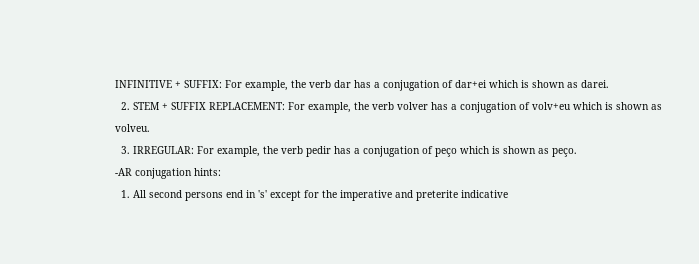INFINITIVE + SUFFIX: For example, the verb dar has a conjugation of dar+ei which is shown as darei.
  2. STEM + SUFFIX REPLACEMENT: For example, the verb volver has a conjugation of volv+eu which is shown as volveu.
  3. IRREGULAR: For example, the verb pedir has a conjugation of peço which is shown as peço.
-AR conjugation hints:
  1. All second persons end in 's' except for the imperative and preterite indicative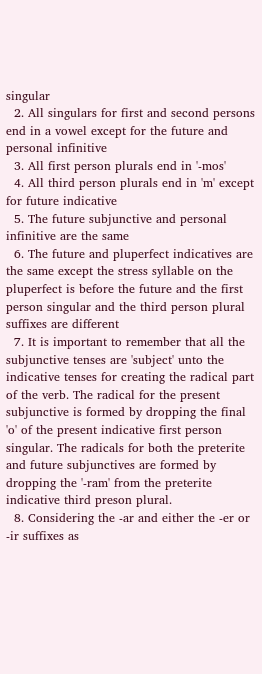singular
  2. All singulars for first and second persons end in a vowel except for the future and personal infinitive
  3. All first person plurals end in '-mos'
  4. All third person plurals end in 'm' except for future indicative
  5. The future subjunctive and personal infinitive are the same
  6. The future and pluperfect indicatives are the same except the stress syllable on the pluperfect is before the future and the first person singular and the third person plural suffixes are different
  7. It is important to remember that all the subjunctive tenses are 'subject' unto the indicative tenses for creating the radical part of the verb. The radical for the present subjunctive is formed by dropping the final 'o' of the present indicative first person singular. The radicals for both the preterite and future subjunctives are formed by dropping the '-ram' from the preterite indicative third preson plural.
  8. Considering the -ar and either the -er or -ir suffixes as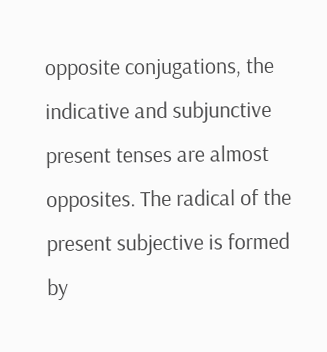opposite conjugations, the indicative and subjunctive present tenses are almost opposites. The radical of the present subjective is formed by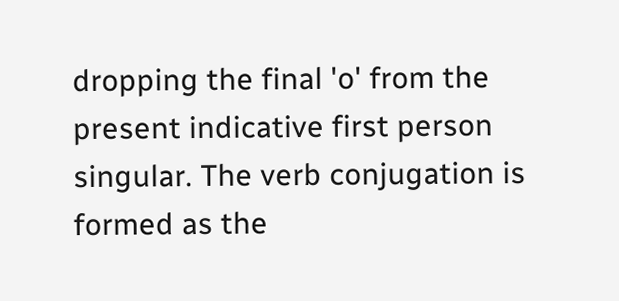dropping the final 'o' from the present indicative first person singular. The verb conjugation is formed as the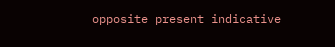opposite present indicative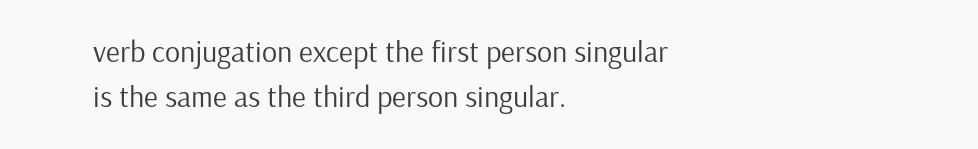verb conjugation except the first person singular is the same as the third person singular.